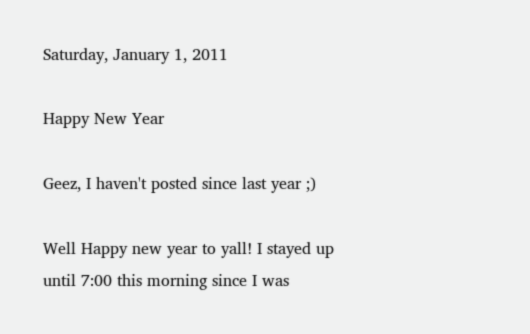Saturday, January 1, 2011

Happy New Year

Geez, I haven't posted since last year ;)

Well Happy new year to yall! I stayed up until 7:00 this morning since I was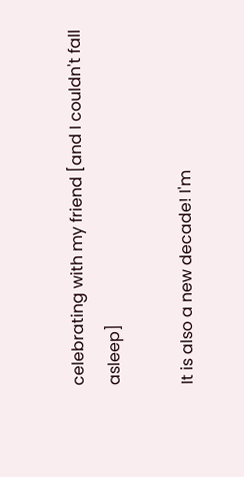celebrating with my friend [and I couldn't fall asleep]

It is also a new decade! I'm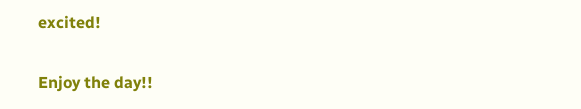excited!

Enjoy the day!!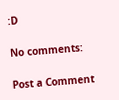:D

No comments:

Post a Comment